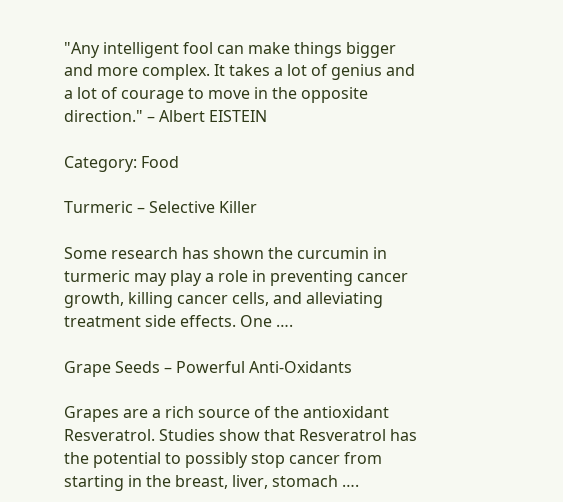"Any intelligent fool can make things bigger and more complex. It takes a lot of genius and a lot of courage to move in the opposite direction." – Albert EISTEIN

Category: Food

Turmeric – Selective Killer

Some research has shown the curcumin in turmeric may play a role in preventing cancer growth, killing cancer cells, and alleviating treatment side effects. One ….

Grape Seeds – Powerful Anti-Oxidants

Grapes are a rich source of the antioxidant Resveratrol. Studies show that Resveratrol has the potential to possibly stop cancer from starting in the breast, liver, stomach ….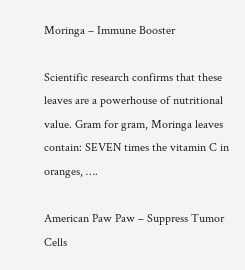Moringa – Immune Booster

Scientific research confirms that these leaves are a powerhouse of nutritional value. Gram for gram, Moringa leaves contain: SEVEN times the vitamin C in oranges, ….

American Paw Paw – Suppress Tumor Cells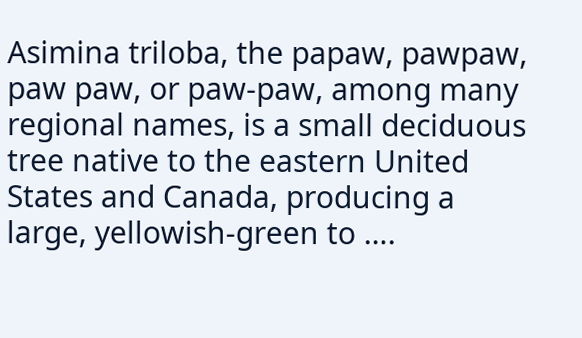Asimina triloba, the papaw, pawpaw, paw paw, or paw-paw, among many regional names, is a small deciduous tree native to the eastern United States and Canada, producing a large, yellowish-green to ….